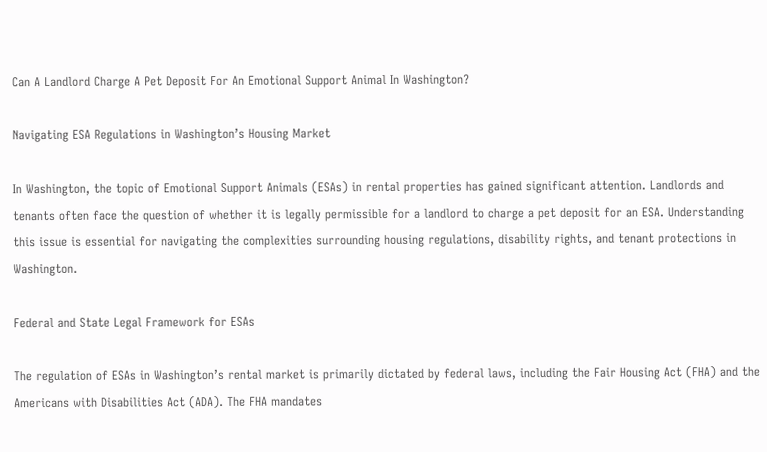Can A Landlord Charge A Pet Deposit For An Emotional Support Animal In Washington?

Navigating ESA Regulations in Washington’s Housing Market

In Washington, the topic of Emotional Support Animals (ESAs) in rental properties has gained significant attention. Landlords and tenants often face the question of whether it is legally permissible for a landlord to charge a pet deposit for an ESA. Understanding this issue is essential for navigating the complexities surrounding housing regulations, disability rights, and tenant protections in Washington.

Federal and State Legal Framework for ESAs

The regulation of ESAs in Washington’s rental market is primarily dictated by federal laws, including the Fair Housing Act (FHA) and the Americans with Disabilities Act (ADA). The FHA mandates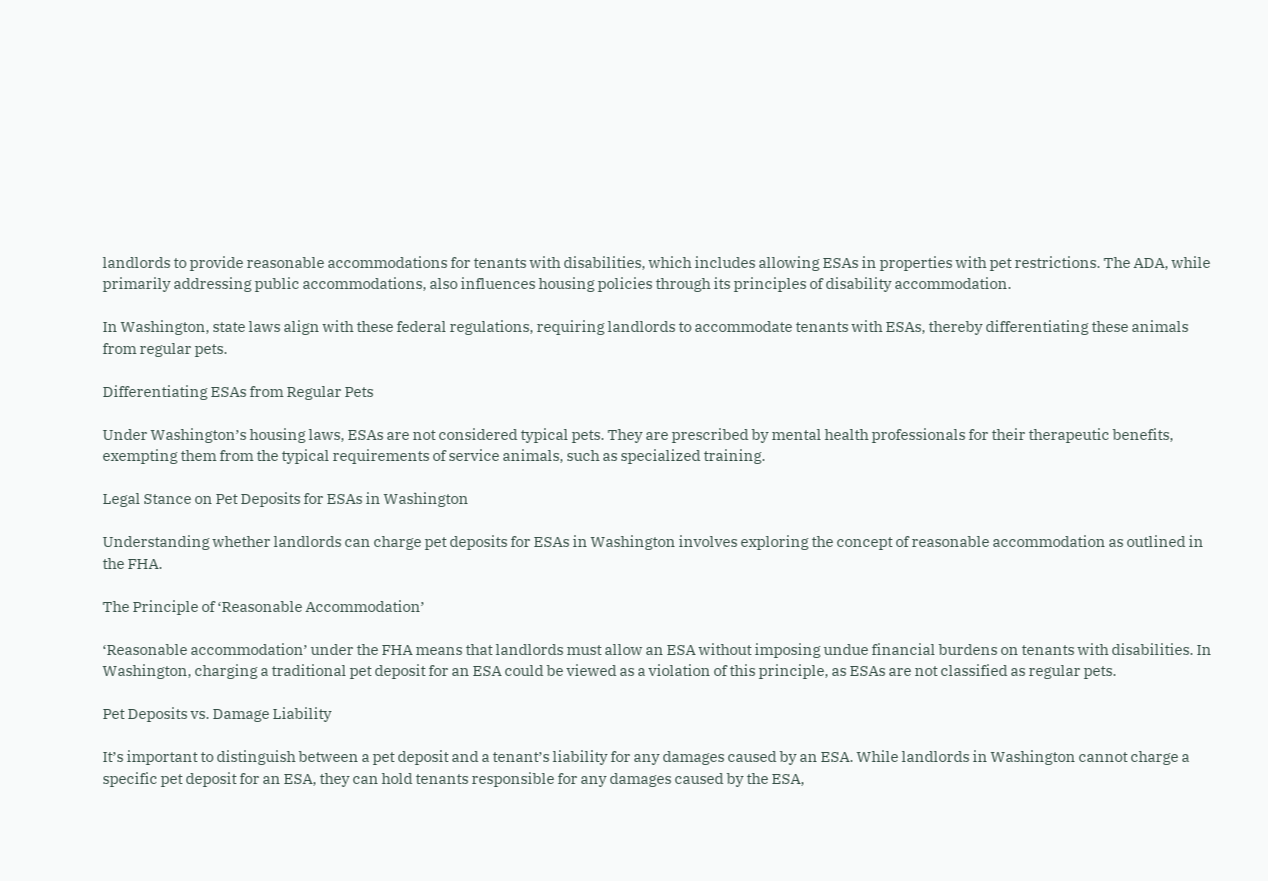landlords to provide reasonable accommodations for tenants with disabilities, which includes allowing ESAs in properties with pet restrictions. The ADA, while primarily addressing public accommodations, also influences housing policies through its principles of disability accommodation.

In Washington, state laws align with these federal regulations, requiring landlords to accommodate tenants with ESAs, thereby differentiating these animals from regular pets.

Differentiating ESAs from Regular Pets

Under Washington’s housing laws, ESAs are not considered typical pets. They are prescribed by mental health professionals for their therapeutic benefits, exempting them from the typical requirements of service animals, such as specialized training.

Legal Stance on Pet Deposits for ESAs in Washington

Understanding whether landlords can charge pet deposits for ESAs in Washington involves exploring the concept of reasonable accommodation as outlined in the FHA.

The Principle of ‘Reasonable Accommodation’

‘Reasonable accommodation’ under the FHA means that landlords must allow an ESA without imposing undue financial burdens on tenants with disabilities. In Washington, charging a traditional pet deposit for an ESA could be viewed as a violation of this principle, as ESAs are not classified as regular pets.

Pet Deposits vs. Damage Liability

It’s important to distinguish between a pet deposit and a tenant’s liability for any damages caused by an ESA. While landlords in Washington cannot charge a specific pet deposit for an ESA, they can hold tenants responsible for any damages caused by the ESA,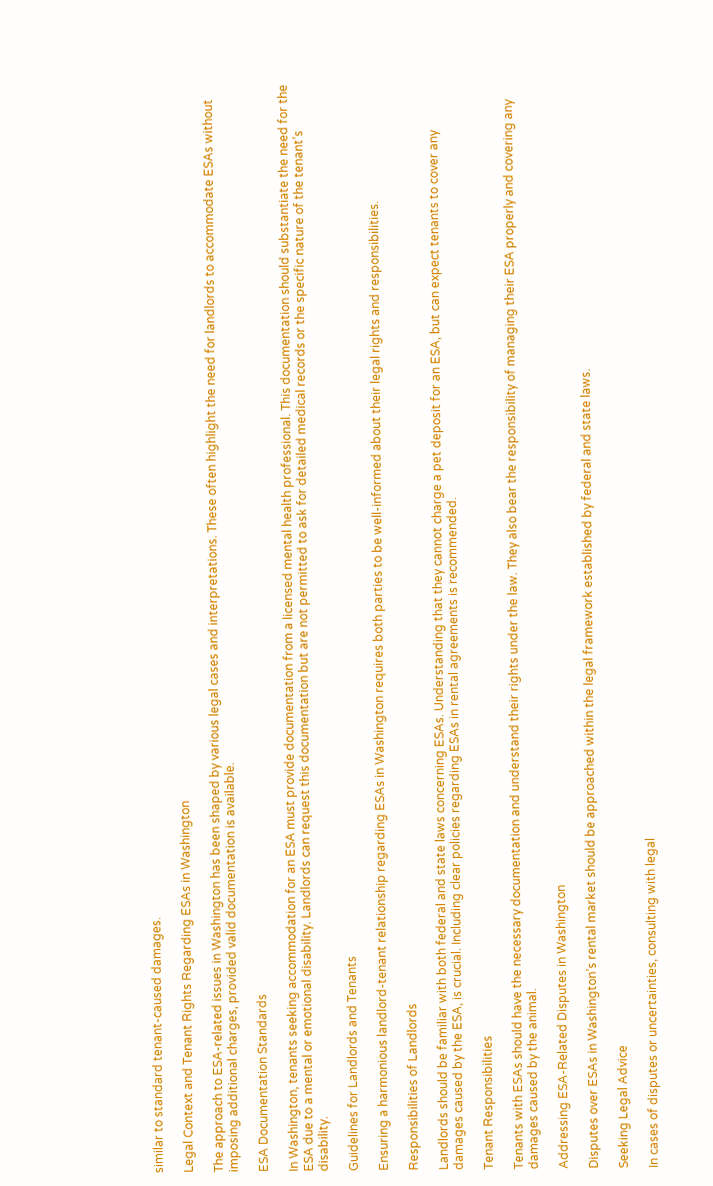similar to standard tenant-caused damages.

Legal Context and Tenant Rights Regarding ESAs in Washington

The approach to ESA-related issues in Washington has been shaped by various legal cases and interpretations. These often highlight the need for landlords to accommodate ESAs without imposing additional charges, provided valid documentation is available.

ESA Documentation Standards

In Washington, tenants seeking accommodation for an ESA must provide documentation from a licensed mental health professional. This documentation should substantiate the need for the ESA due to a mental or emotional disability. Landlords can request this documentation but are not permitted to ask for detailed medical records or the specific nature of the tenant’s disability.

Guidelines for Landlords and Tenants

Ensuring a harmonious landlord-tenant relationship regarding ESAs in Washington requires both parties to be well-informed about their legal rights and responsibilities.

Responsibilities of Landlords

Landlords should be familiar with both federal and state laws concerning ESAs. Understanding that they cannot charge a pet deposit for an ESA, but can expect tenants to cover any damages caused by the ESA, is crucial. Including clear policies regarding ESAs in rental agreements is recommended.

Tenant Responsibilities

Tenants with ESAs should have the necessary documentation and understand their rights under the law. They also bear the responsibility of managing their ESA properly and covering any damages caused by the animal.

Addressing ESA-Related Disputes in Washington

Disputes over ESAs in Washington’s rental market should be approached within the legal framework established by federal and state laws.

Seeking Legal Advice

In cases of disputes or uncertainties, consulting with legal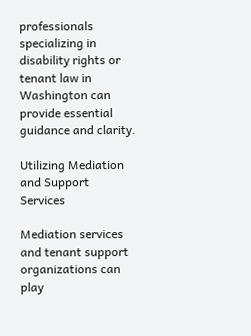professionals specializing in disability rights or tenant law in Washington can provide essential guidance and clarity.

Utilizing Mediation and Support Services

Mediation services and tenant support organizations can play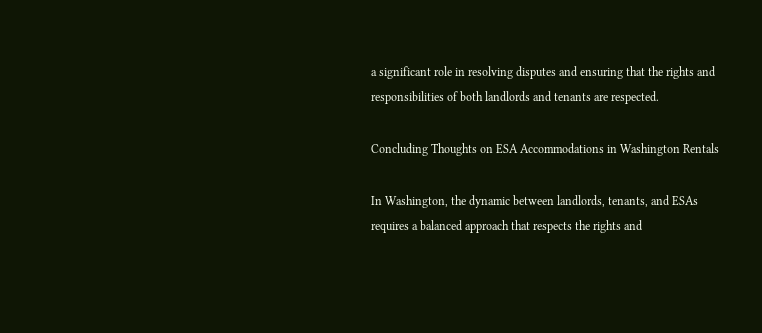a significant role in resolving disputes and ensuring that the rights and responsibilities of both landlords and tenants are respected.

Concluding Thoughts on ESA Accommodations in Washington Rentals

In Washington, the dynamic between landlords, tenants, and ESAs requires a balanced approach that respects the rights and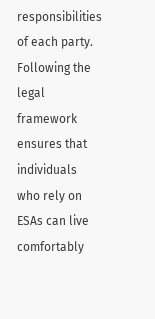responsibilities of each party. Following the legal framework ensures that individuals who rely on ESAs can live comfortably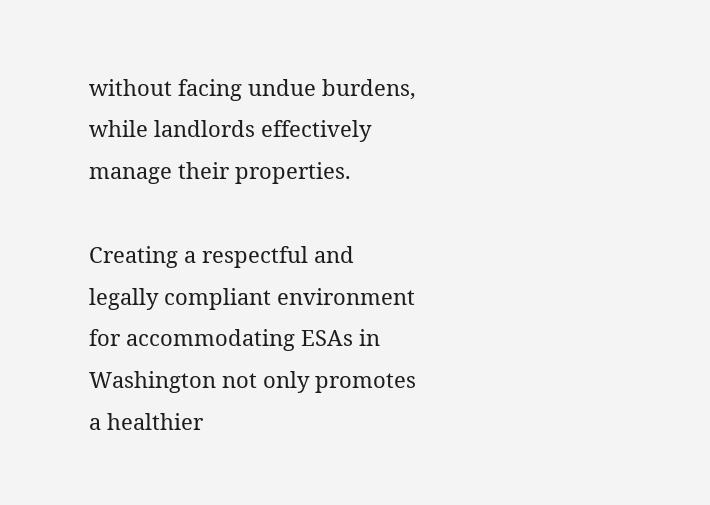without facing undue burdens, while landlords effectively manage their properties.

Creating a respectful and legally compliant environment for accommodating ESAs in Washington not only promotes a healthier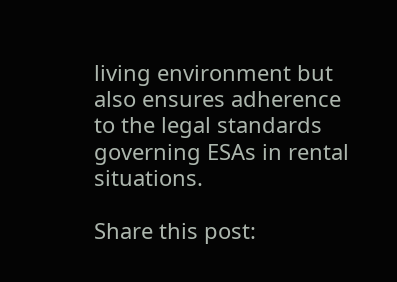living environment but also ensures adherence to the legal standards governing ESAs in rental situations.

Share this post: